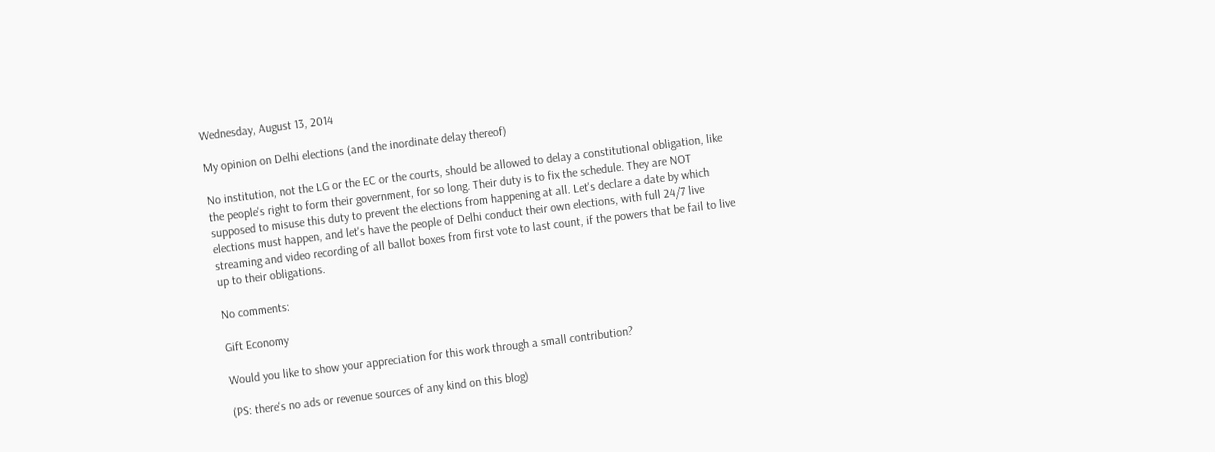Wednesday, August 13, 2014

My opinion on Delhi elections (and the inordinate delay thereof)

No institution, not the LG or the EC or the courts, should be allowed to delay a constitutional obligation, like the people's right to form their government, for so long. Their duty is to fix the schedule. They are NOT supposed to misuse this duty to prevent the elections from happening at all. Let's declare a date by which elections must happen, and let's have the people of Delhi conduct their own elections, with full 24/7 live streaming and video recording of all ballot boxes from first vote to last count, if the powers that be fail to live up to their obligations.

No comments:

Gift Economy

Would you like to show your appreciation for this work through a small contribution?

(PS: there's no ads or revenue sources of any kind on this blog)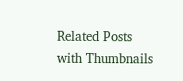Related Posts with Thumbnails